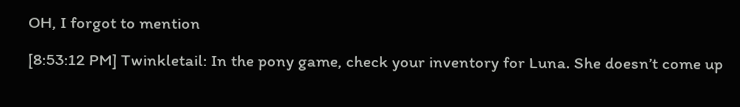OH, I forgot to mention

[8:53:12 PM] Twinkletail: In the pony game, check your inventory for Luna. She doesn’t come up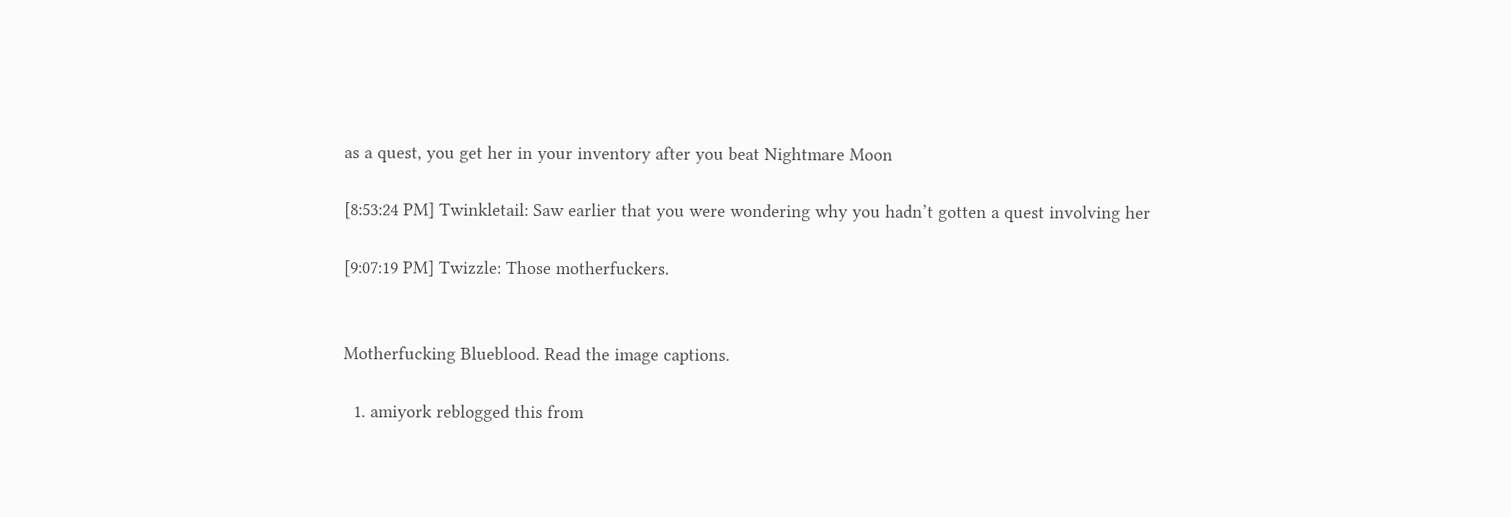as a quest, you get her in your inventory after you beat Nightmare Moon

[8:53:24 PM] Twinkletail: Saw earlier that you were wondering why you hadn’t gotten a quest involving her

[9:07:19 PM] Twizzle: Those motherfuckers.


Motherfucking Blueblood. Read the image captions.

  1. amiyork reblogged this from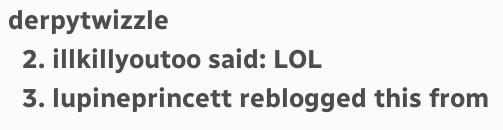derpytwizzle
  2. illkillyoutoo said: LOL
  3. lupineprincett reblogged this from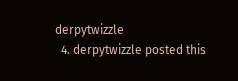derpytwizzle
  4. derpytwizzle posted this